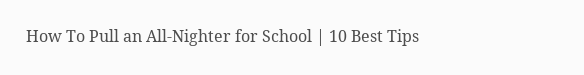How To Pull an All-Nighter for School | 10 Best Tips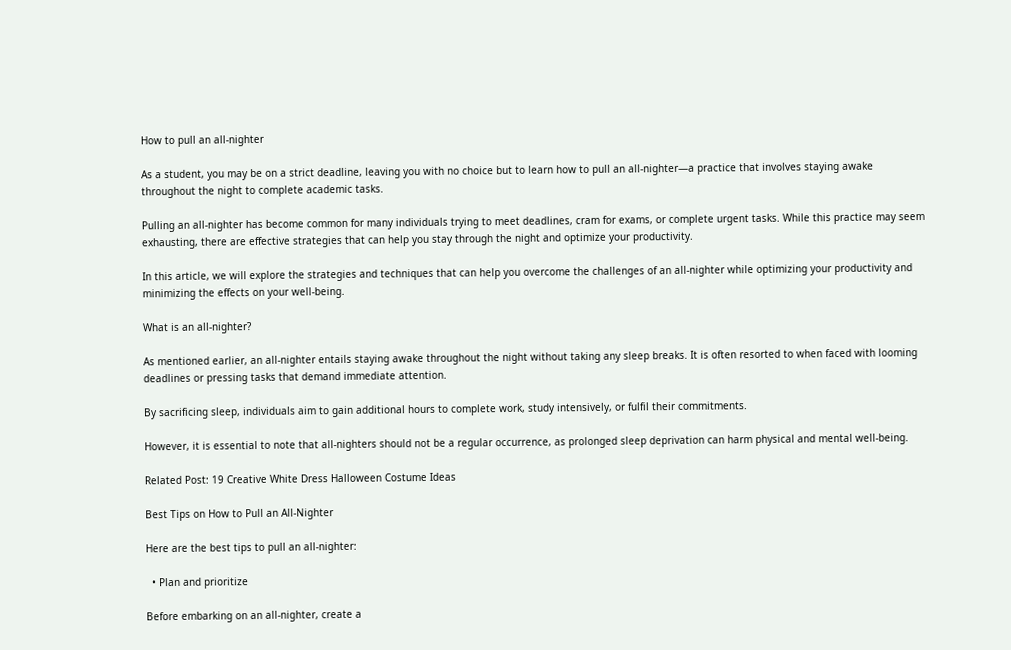How to pull an all-nighter

As a student, you may be on a strict deadline, leaving you with no choice but to learn how to pull an all-nighter—a practice that involves staying awake throughout the night to complete academic tasks.

Pulling an all-nighter has become common for many individuals trying to meet deadlines, cram for exams, or complete urgent tasks. While this practice may seem exhausting, there are effective strategies that can help you stay through the night and optimize your productivity.

In this article, we will explore the strategies and techniques that can help you overcome the challenges of an all-nighter while optimizing your productivity and minimizing the effects on your well-being.

What is an all-nighter?

As mentioned earlier, an all-nighter entails staying awake throughout the night without taking any sleep breaks. It is often resorted to when faced with looming deadlines or pressing tasks that demand immediate attention.

By sacrificing sleep, individuals aim to gain additional hours to complete work, study intensively, or fulfil their commitments.

However, it is essential to note that all-nighters should not be a regular occurrence, as prolonged sleep deprivation can harm physical and mental well-being.

Related Post: 19 Creative White Dress Halloween Costume Ideas

Best Tips on How to Pull an All-Nighter

Here are the best tips to pull an all-nighter:

  • Plan and prioritize

Before embarking on an all-nighter, create a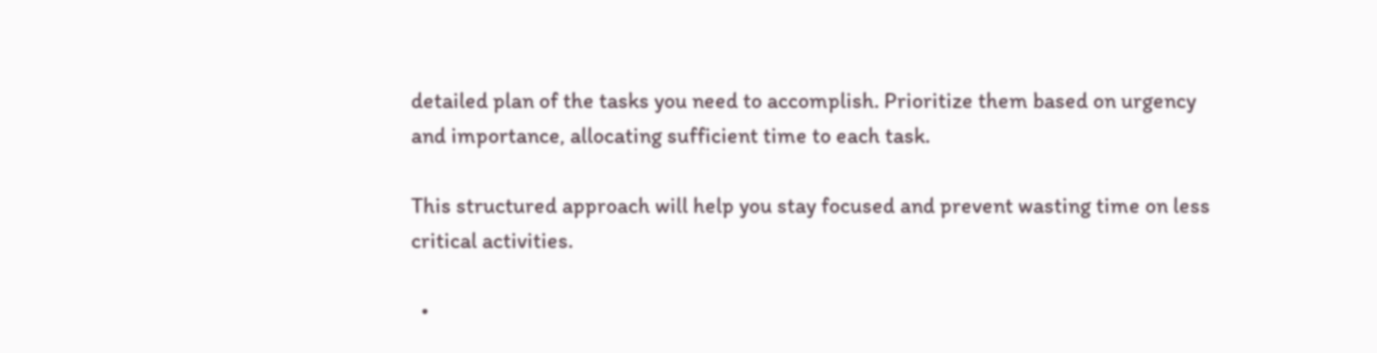detailed plan of the tasks you need to accomplish. Prioritize them based on urgency and importance, allocating sufficient time to each task.

This structured approach will help you stay focused and prevent wasting time on less critical activities.

  •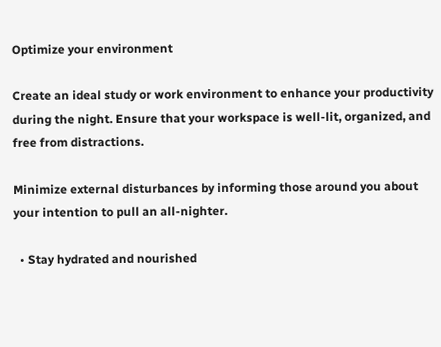Optimize your environment

Create an ideal study or work environment to enhance your productivity during the night. Ensure that your workspace is well-lit, organized, and free from distractions.

Minimize external disturbances by informing those around you about your intention to pull an all-nighter.

  • Stay hydrated and nourished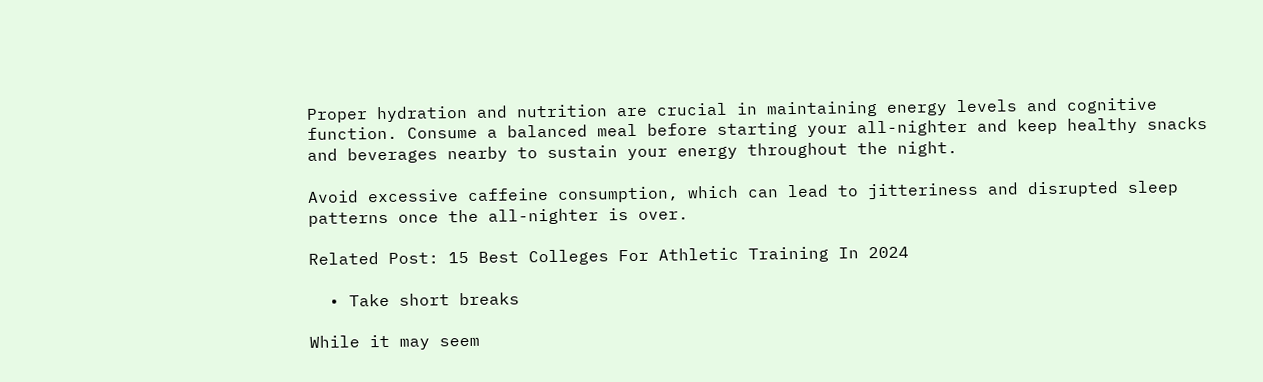Proper hydration and nutrition are crucial in maintaining energy levels and cognitive function. Consume a balanced meal before starting your all-nighter and keep healthy snacks and beverages nearby to sustain your energy throughout the night.

Avoid excessive caffeine consumption, which can lead to jitteriness and disrupted sleep patterns once the all-nighter is over.

Related Post: 15 Best Colleges For Athletic Training In 2024

  • Take short breaks

While it may seem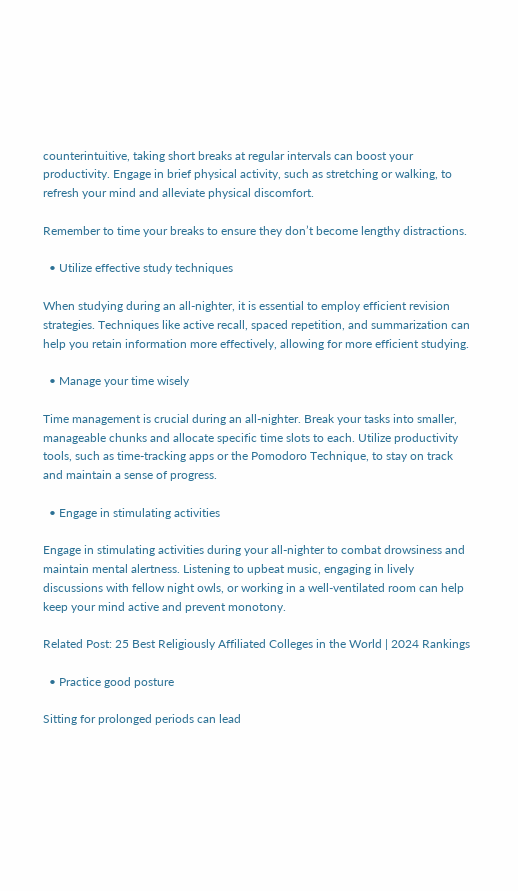counterintuitive, taking short breaks at regular intervals can boost your productivity. Engage in brief physical activity, such as stretching or walking, to refresh your mind and alleviate physical discomfort.

Remember to time your breaks to ensure they don’t become lengthy distractions.

  • Utilize effective study techniques

When studying during an all-nighter, it is essential to employ efficient revision strategies. Techniques like active recall, spaced repetition, and summarization can help you retain information more effectively, allowing for more efficient studying.

  • Manage your time wisely

Time management is crucial during an all-nighter. Break your tasks into smaller, manageable chunks and allocate specific time slots to each. Utilize productivity tools, such as time-tracking apps or the Pomodoro Technique, to stay on track and maintain a sense of progress.

  • Engage in stimulating activities

Engage in stimulating activities during your all-nighter to combat drowsiness and maintain mental alertness. Listening to upbeat music, engaging in lively discussions with fellow night owls, or working in a well-ventilated room can help keep your mind active and prevent monotony.

Related Post: 25 Best Religiously Affiliated Colleges in the World | 2024 Rankings

  • Practice good posture

Sitting for prolonged periods can lead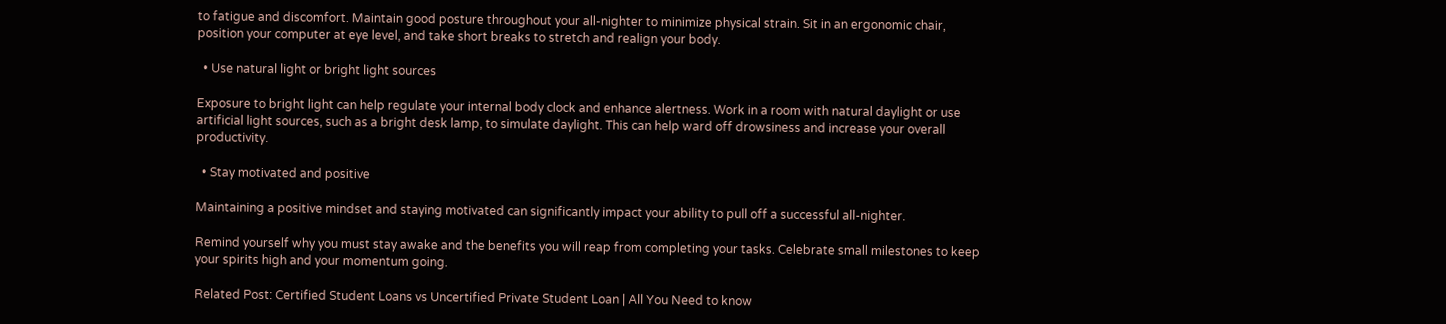to fatigue and discomfort. Maintain good posture throughout your all-nighter to minimize physical strain. Sit in an ergonomic chair, position your computer at eye level, and take short breaks to stretch and realign your body.

  • Use natural light or bright light sources

Exposure to bright light can help regulate your internal body clock and enhance alertness. Work in a room with natural daylight or use artificial light sources, such as a bright desk lamp, to simulate daylight. This can help ward off drowsiness and increase your overall productivity.

  • Stay motivated and positive

Maintaining a positive mindset and staying motivated can significantly impact your ability to pull off a successful all-nighter.

Remind yourself why you must stay awake and the benefits you will reap from completing your tasks. Celebrate small milestones to keep your spirits high and your momentum going.

Related Post: Certified Student Loans vs Uncertified Private Student Loan | All You Need to know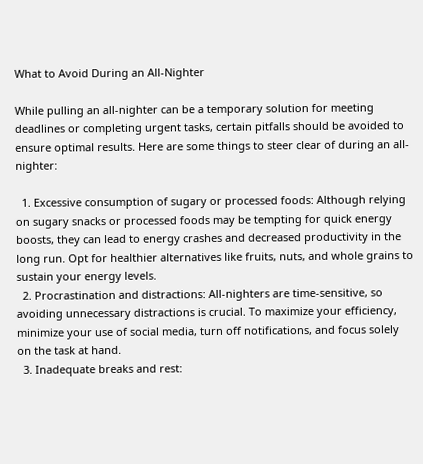What to Avoid During an All-Nighter

While pulling an all-nighter can be a temporary solution for meeting deadlines or completing urgent tasks, certain pitfalls should be avoided to ensure optimal results. Here are some things to steer clear of during an all-nighter:

  1. Excessive consumption of sugary or processed foods: Although relying on sugary snacks or processed foods may be tempting for quick energy boosts, they can lead to energy crashes and decreased productivity in the long run. Opt for healthier alternatives like fruits, nuts, and whole grains to sustain your energy levels.
  2. Procrastination and distractions: All-nighters are time-sensitive, so avoiding unnecessary distractions is crucial. To maximize your efficiency, minimize your use of social media, turn off notifications, and focus solely on the task at hand.
  3. Inadequate breaks and rest: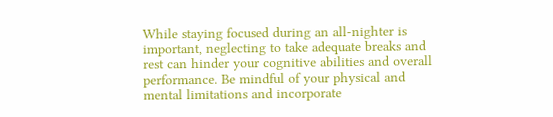While staying focused during an all-nighter is important, neglecting to take adequate breaks and rest can hinder your cognitive abilities and overall performance. Be mindful of your physical and mental limitations and incorporate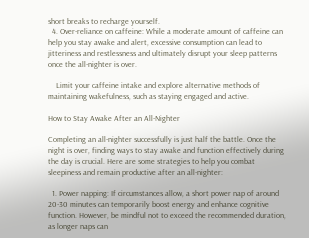short breaks to recharge yourself.
  4. Over-reliance on caffeine: While a moderate amount of caffeine can help you stay awake and alert, excessive consumption can lead to jitteriness and restlessness and ultimately disrupt your sleep patterns once the all-nighter is over.

    Limit your caffeine intake and explore alternative methods of maintaining wakefulness, such as staying engaged and active.

How to Stay Awake After an All-Nighter

Completing an all-nighter successfully is just half the battle. Once the night is over, finding ways to stay awake and function effectively during the day is crucial. Here are some strategies to help you combat sleepiness and remain productive after an all-nighter:

  1. Power napping: If circumstances allow, a short power nap of around 20-30 minutes can temporarily boost energy and enhance cognitive function. However, be mindful not to exceed the recommended duration, as longer naps can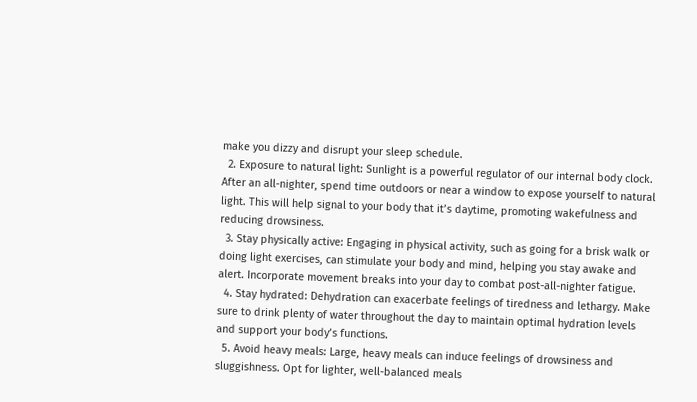make you dizzy and disrupt your sleep schedule.
  2. Exposure to natural light: Sunlight is a powerful regulator of our internal body clock. After an all-nighter, spend time outdoors or near a window to expose yourself to natural light. This will help signal to your body that it’s daytime, promoting wakefulness and reducing drowsiness.
  3. Stay physically active: Engaging in physical activity, such as going for a brisk walk or doing light exercises, can stimulate your body and mind, helping you stay awake and alert. Incorporate movement breaks into your day to combat post-all-nighter fatigue.
  4. Stay hydrated: Dehydration can exacerbate feelings of tiredness and lethargy. Make sure to drink plenty of water throughout the day to maintain optimal hydration levels and support your body’s functions.
  5. Avoid heavy meals: Large, heavy meals can induce feelings of drowsiness and sluggishness. Opt for lighter, well-balanced meals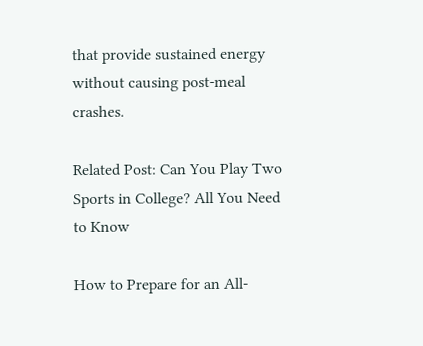that provide sustained energy without causing post-meal crashes.

Related Post: Can You Play Two Sports in College? All You Need to Know

How to Prepare for an All-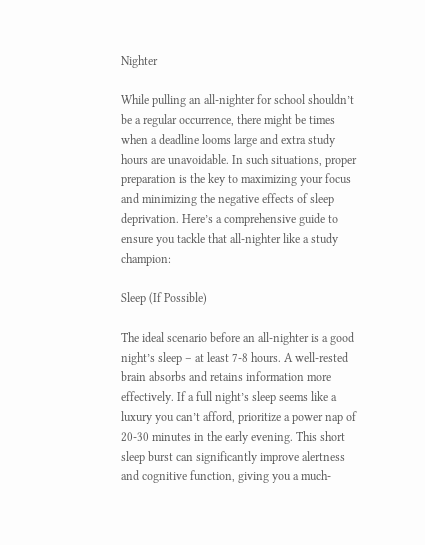Nighter

While pulling an all-nighter for school shouldn’t be a regular occurrence, there might be times when a deadline looms large and extra study hours are unavoidable. In such situations, proper preparation is the key to maximizing your focus and minimizing the negative effects of sleep deprivation. Here’s a comprehensive guide to ensure you tackle that all-nighter like a study champion:

Sleep (If Possible)

The ideal scenario before an all-nighter is a good night’s sleep – at least 7-8 hours. A well-rested brain absorbs and retains information more effectively. If a full night’s sleep seems like a luxury you can’t afford, prioritize a power nap of 20-30 minutes in the early evening. This short sleep burst can significantly improve alertness and cognitive function, giving you a much-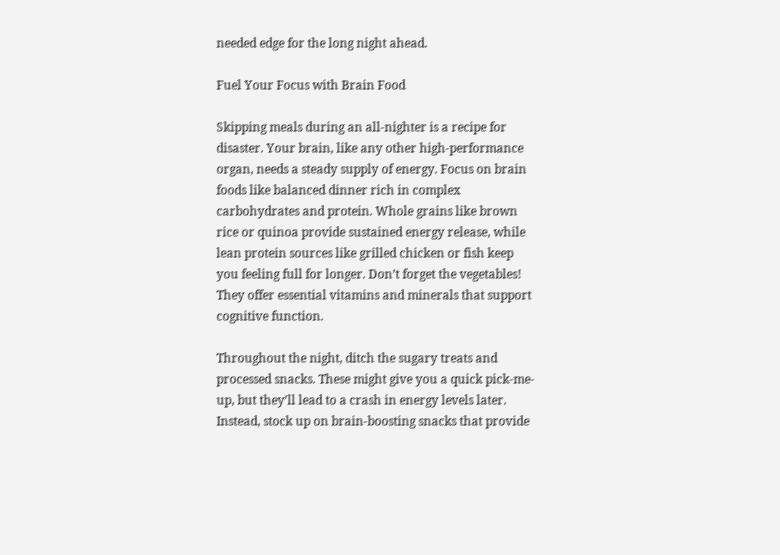needed edge for the long night ahead.

Fuel Your Focus with Brain Food

Skipping meals during an all-nighter is a recipe for disaster. Your brain, like any other high-performance organ, needs a steady supply of energy. Focus on brain foods like balanced dinner rich in complex carbohydrates and protein. Whole grains like brown rice or quinoa provide sustained energy release, while lean protein sources like grilled chicken or fish keep you feeling full for longer. Don’t forget the vegetables! They offer essential vitamins and minerals that support cognitive function.

Throughout the night, ditch the sugary treats and processed snacks. These might give you a quick pick-me-up, but they’ll lead to a crash in energy levels later. Instead, stock up on brain-boosting snacks that provide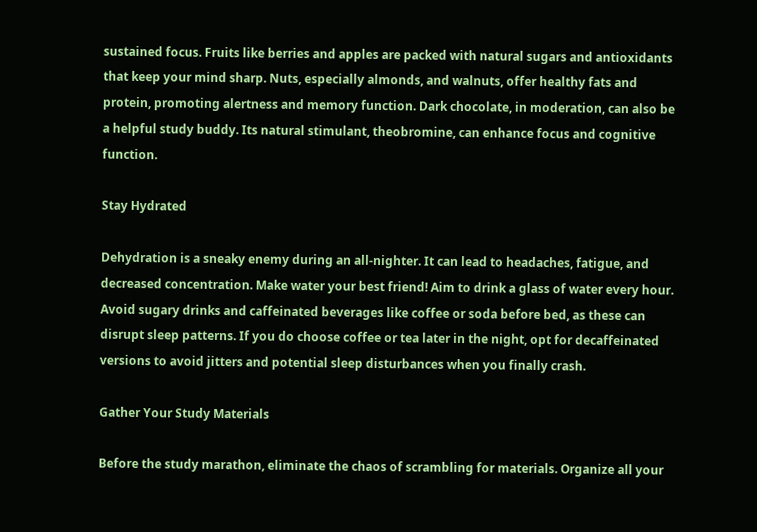sustained focus. Fruits like berries and apples are packed with natural sugars and antioxidants that keep your mind sharp. Nuts, especially almonds, and walnuts, offer healthy fats and protein, promoting alertness and memory function. Dark chocolate, in moderation, can also be a helpful study buddy. Its natural stimulant, theobromine, can enhance focus and cognitive function.

Stay Hydrated

Dehydration is a sneaky enemy during an all-nighter. It can lead to headaches, fatigue, and decreased concentration. Make water your best friend! Aim to drink a glass of water every hour. Avoid sugary drinks and caffeinated beverages like coffee or soda before bed, as these can disrupt sleep patterns. If you do choose coffee or tea later in the night, opt for decaffeinated versions to avoid jitters and potential sleep disturbances when you finally crash.

Gather Your Study Materials

Before the study marathon, eliminate the chaos of scrambling for materials. Organize all your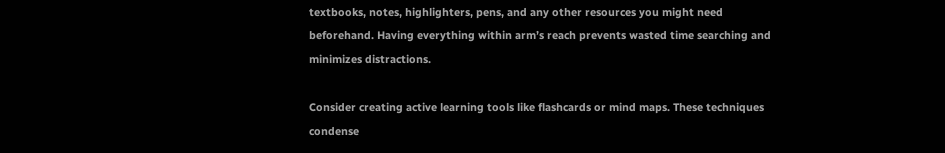textbooks, notes, highlighters, pens, and any other resources you might need beforehand. Having everything within arm’s reach prevents wasted time searching and minimizes distractions.

Consider creating active learning tools like flashcards or mind maps. These techniques condense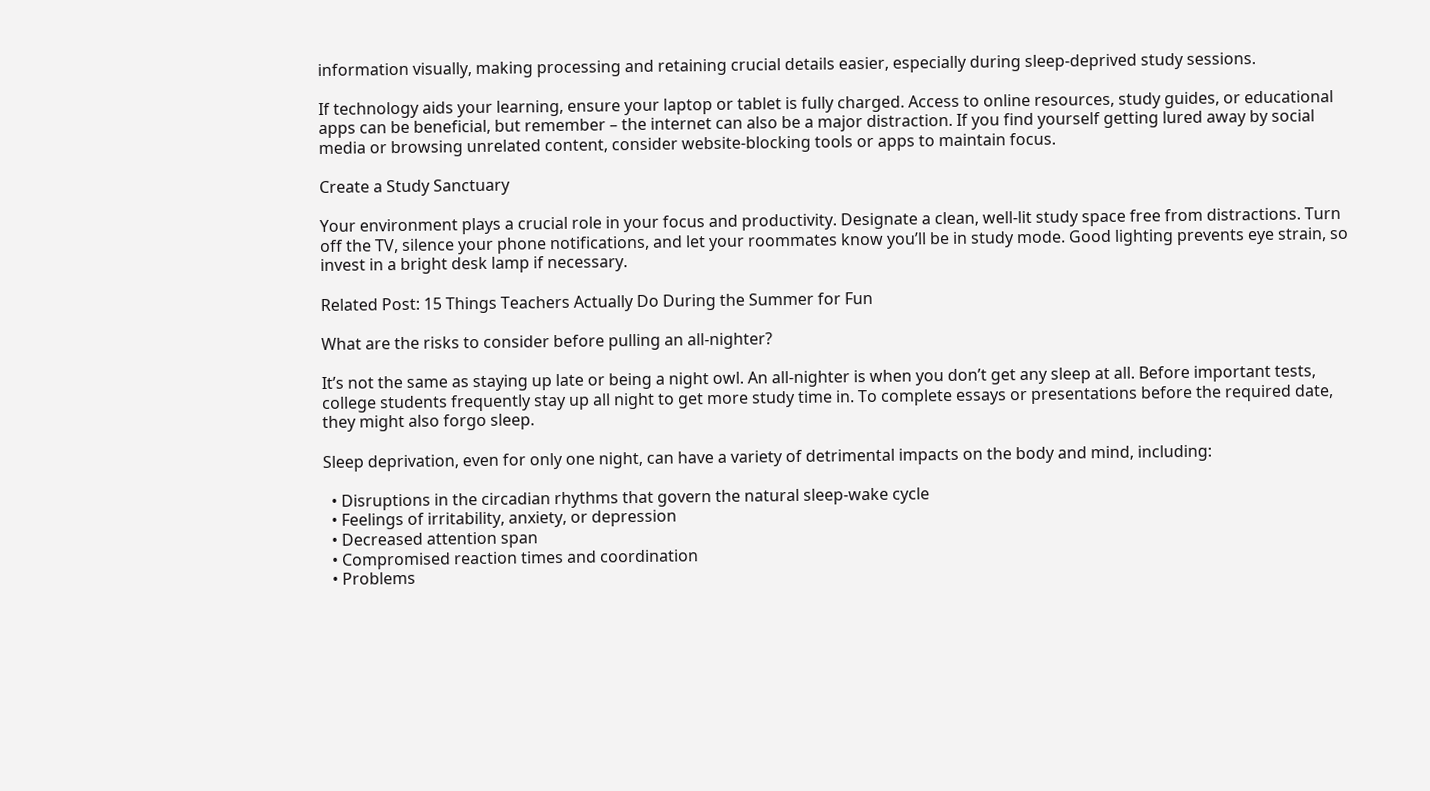information visually, making processing and retaining crucial details easier, especially during sleep-deprived study sessions.

If technology aids your learning, ensure your laptop or tablet is fully charged. Access to online resources, study guides, or educational apps can be beneficial, but remember – the internet can also be a major distraction. If you find yourself getting lured away by social media or browsing unrelated content, consider website-blocking tools or apps to maintain focus.

Create a Study Sanctuary

Your environment plays a crucial role in your focus and productivity. Designate a clean, well-lit study space free from distractions. Turn off the TV, silence your phone notifications, and let your roommates know you’ll be in study mode. Good lighting prevents eye strain, so invest in a bright desk lamp if necessary.

Related Post: 15 Things Teachers Actually Do During the Summer for Fun

What are the risks to consider before pulling an all-nighter?

It’s not the same as staying up late or being a night owl. An all-nighter is when you don’t get any sleep at all. Before important tests, college students frequently stay up all night to get more study time in. To complete essays or presentations before the required date, they might also forgo sleep.

Sleep deprivation, even for only one night, can have a variety of detrimental impacts on the body and mind, including:

  • Disruptions in the circadian rhythms that govern the natural sleep-wake cycle
  • Feelings of irritability, anxiety, or depression
  • Decreased attention span
  • Compromised reaction times and coordination
  • Problems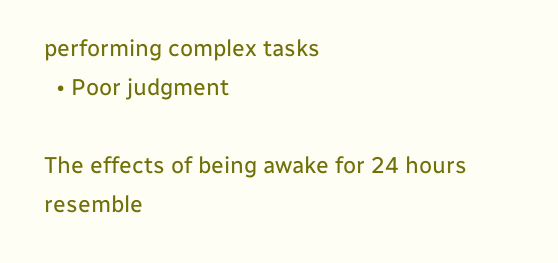performing complex tasks
  • Poor judgment

The effects of being awake for 24 hours resemble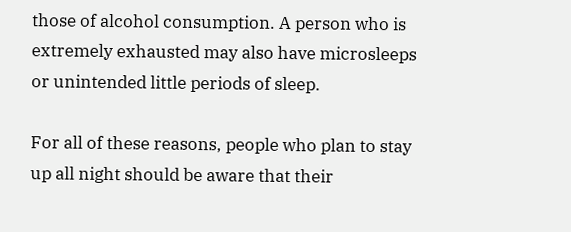those of alcohol consumption. A person who is extremely exhausted may also have microsleeps or unintended little periods of sleep.

For all of these reasons, people who plan to stay up all night should be aware that their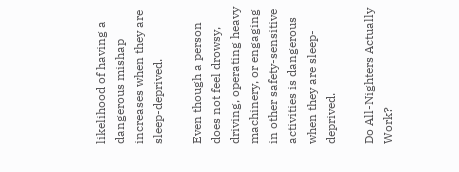likelihood of having a dangerous mishap increases when they are sleep-deprived.

Even though a person does not feel drowsy, driving, operating heavy machinery, or engaging in other safety-sensitive activities is dangerous when they are sleep-deprived.

Do All-Nighters Actually Work?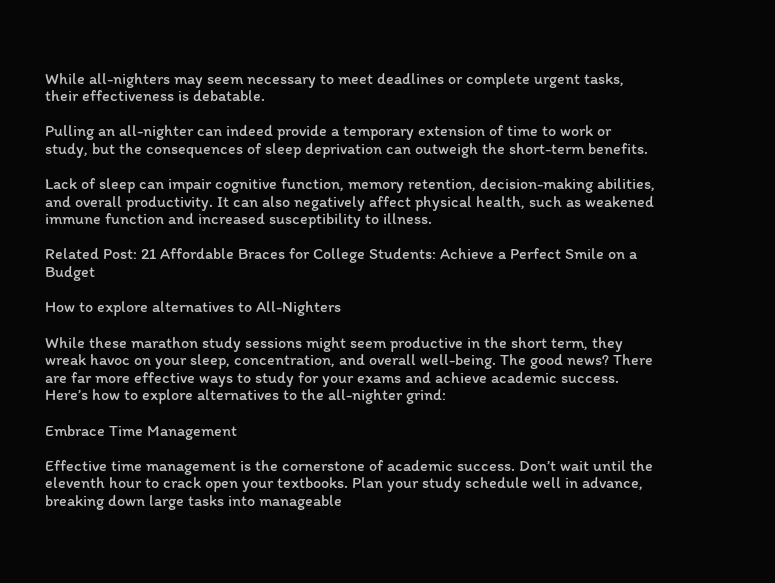While all-nighters may seem necessary to meet deadlines or complete urgent tasks, their effectiveness is debatable.

Pulling an all-nighter can indeed provide a temporary extension of time to work or study, but the consequences of sleep deprivation can outweigh the short-term benefits.

Lack of sleep can impair cognitive function, memory retention, decision-making abilities, and overall productivity. It can also negatively affect physical health, such as weakened immune function and increased susceptibility to illness.

Related Post: 21 Affordable Braces for College Students: Achieve a Perfect Smile on a Budget

How to explore alternatives to All-Nighters

While these marathon study sessions might seem productive in the short term, they wreak havoc on your sleep, concentration, and overall well-being. The good news? There are far more effective ways to study for your exams and achieve academic success. Here’s how to explore alternatives to the all-nighter grind:

Embrace Time Management

Effective time management is the cornerstone of academic success. Don’t wait until the eleventh hour to crack open your textbooks. Plan your study schedule well in advance, breaking down large tasks into manageable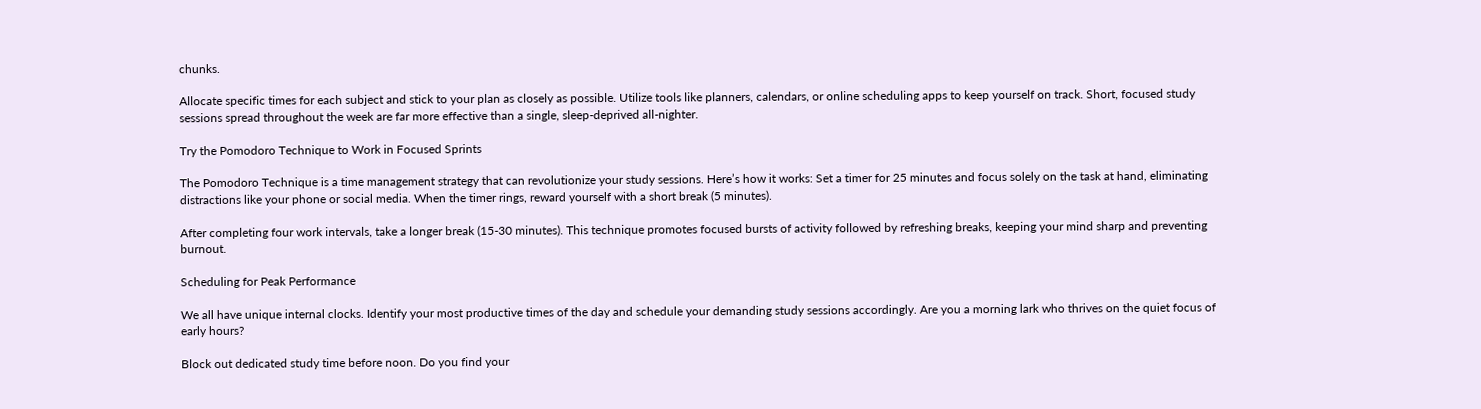chunks.

Allocate specific times for each subject and stick to your plan as closely as possible. Utilize tools like planners, calendars, or online scheduling apps to keep yourself on track. Short, focused study sessions spread throughout the week are far more effective than a single, sleep-deprived all-nighter.

Try the Pomodoro Technique to Work in Focused Sprints

The Pomodoro Technique is a time management strategy that can revolutionize your study sessions. Here’s how it works: Set a timer for 25 minutes and focus solely on the task at hand, eliminating distractions like your phone or social media. When the timer rings, reward yourself with a short break (5 minutes).

After completing four work intervals, take a longer break (15-30 minutes). This technique promotes focused bursts of activity followed by refreshing breaks, keeping your mind sharp and preventing burnout.

Scheduling for Peak Performance

We all have unique internal clocks. Identify your most productive times of the day and schedule your demanding study sessions accordingly. Are you a morning lark who thrives on the quiet focus of early hours?

Block out dedicated study time before noon. Do you find your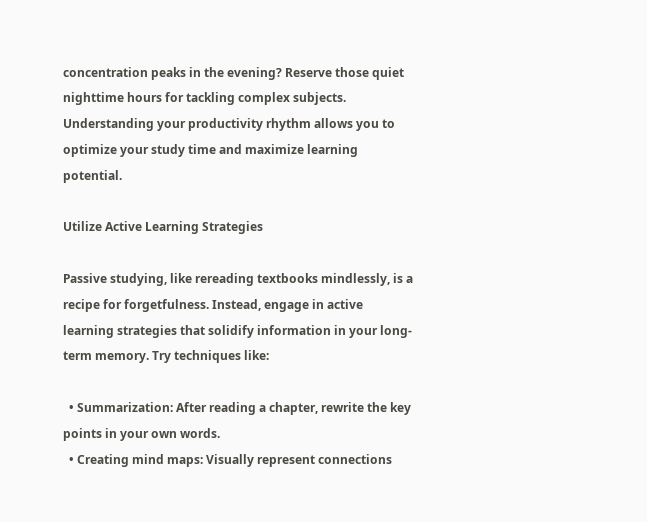concentration peaks in the evening? Reserve those quiet nighttime hours for tackling complex subjects. Understanding your productivity rhythm allows you to optimize your study time and maximize learning potential.

Utilize Active Learning Strategies

Passive studying, like rereading textbooks mindlessly, is a recipe for forgetfulness. Instead, engage in active learning strategies that solidify information in your long-term memory. Try techniques like:

  • Summarization: After reading a chapter, rewrite the key points in your own words.
  • Creating mind maps: Visually represent connections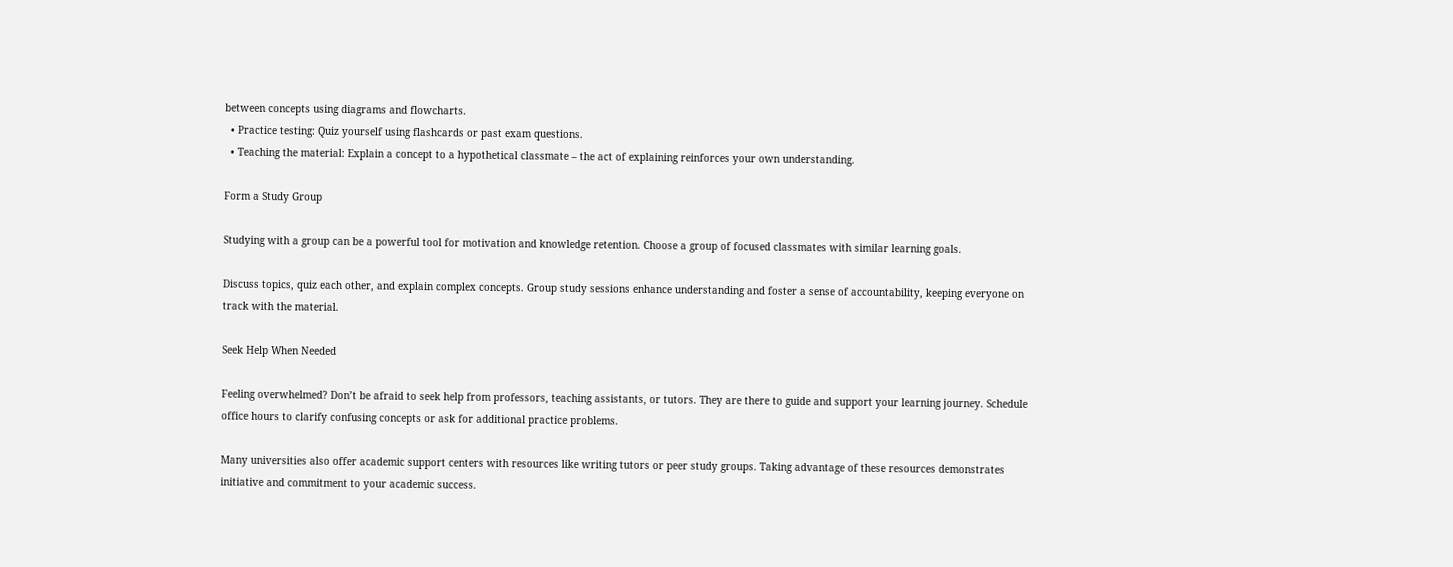between concepts using diagrams and flowcharts.
  • Practice testing: Quiz yourself using flashcards or past exam questions.
  • Teaching the material: Explain a concept to a hypothetical classmate – the act of explaining reinforces your own understanding.

Form a Study Group

Studying with a group can be a powerful tool for motivation and knowledge retention. Choose a group of focused classmates with similar learning goals.

Discuss topics, quiz each other, and explain complex concepts. Group study sessions enhance understanding and foster a sense of accountability, keeping everyone on track with the material.

Seek Help When Needed

Feeling overwhelmed? Don’t be afraid to seek help from professors, teaching assistants, or tutors. They are there to guide and support your learning journey. Schedule office hours to clarify confusing concepts or ask for additional practice problems.

Many universities also offer academic support centers with resources like writing tutors or peer study groups. Taking advantage of these resources demonstrates initiative and commitment to your academic success.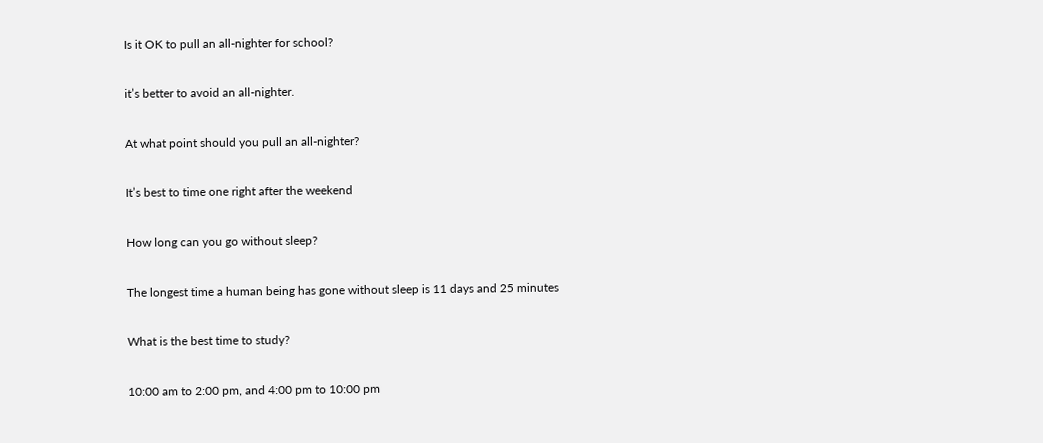Is it OK to pull an all-nighter for school?

it’s better to avoid an all-nighter.

At what point should you pull an all-nighter?

It’s best to time one right after the weekend

How long can you go without sleep?

The longest time a human being has gone without sleep is 11 days and 25 minutes

What is the best time to study?

10:00 am to 2:00 pm, and 4:00 pm to 10:00 pm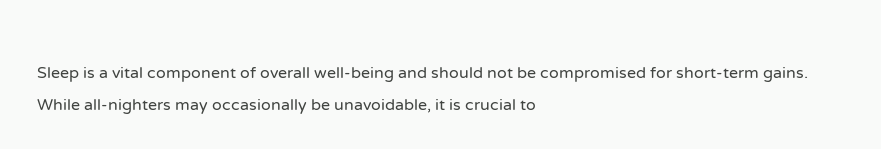Sleep is a vital component of overall well-being and should not be compromised for short-term gains. While all-nighters may occasionally be unavoidable, it is crucial to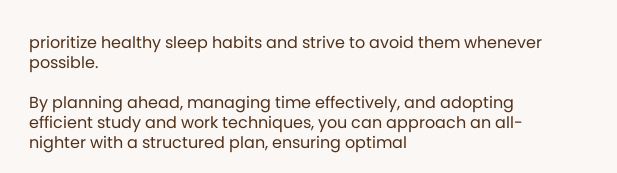prioritize healthy sleep habits and strive to avoid them whenever possible.

By planning ahead, managing time effectively, and adopting efficient study and work techniques, you can approach an all-nighter with a structured plan, ensuring optimal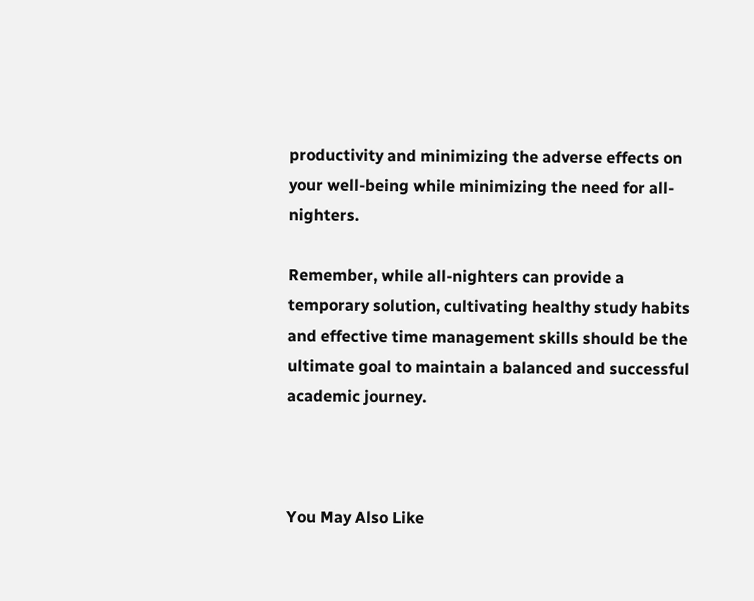productivity and minimizing the adverse effects on your well-being while minimizing the need for all-nighters.

Remember, while all-nighters can provide a temporary solution, cultivating healthy study habits and effective time management skills should be the ultimate goal to maintain a balanced and successful academic journey.



You May Also Like